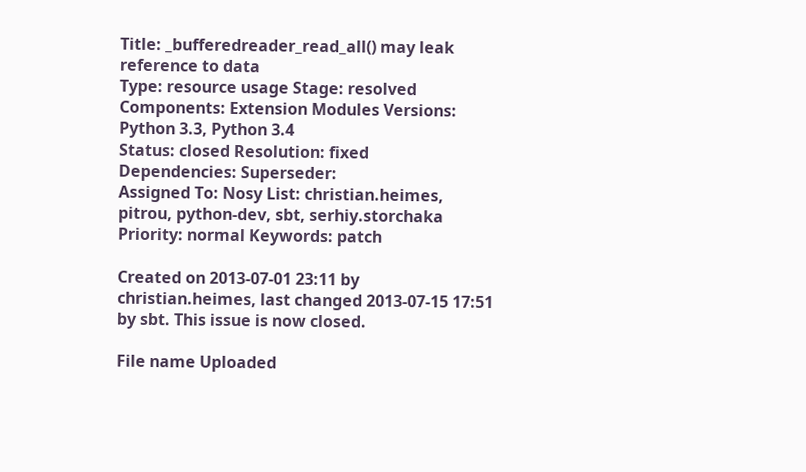Title: _bufferedreader_read_all() may leak reference to data
Type: resource usage Stage: resolved
Components: Extension Modules Versions: Python 3.3, Python 3.4
Status: closed Resolution: fixed
Dependencies: Superseder:
Assigned To: Nosy List: christian.heimes, pitrou, python-dev, sbt, serhiy.storchaka
Priority: normal Keywords: patch

Created on 2013-07-01 23:11 by christian.heimes, last changed 2013-07-15 17:51 by sbt. This issue is now closed.

File name Uploaded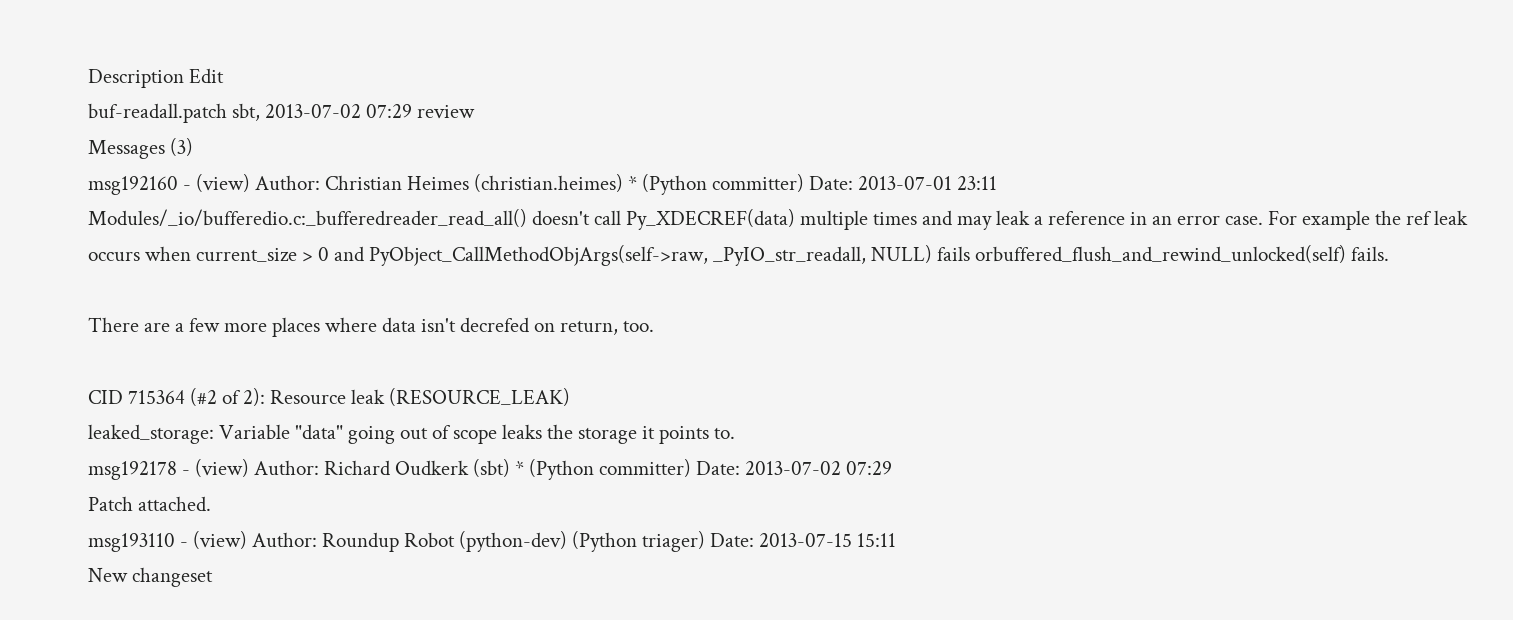Description Edit
buf-readall.patch sbt, 2013-07-02 07:29 review
Messages (3)
msg192160 - (view) Author: Christian Heimes (christian.heimes) * (Python committer) Date: 2013-07-01 23:11
Modules/_io/bufferedio.c:_bufferedreader_read_all() doesn't call Py_XDECREF(data) multiple times and may leak a reference in an error case. For example the ref leak occurs when current_size > 0 and PyObject_CallMethodObjArgs(self->raw, _PyIO_str_readall, NULL) fails orbuffered_flush_and_rewind_unlocked(self) fails.

There are a few more places where data isn't decrefed on return, too.

CID 715364 (#2 of 2): Resource leak (RESOURCE_LEAK)
leaked_storage: Variable "data" going out of scope leaks the storage it points to.
msg192178 - (view) Author: Richard Oudkerk (sbt) * (Python committer) Date: 2013-07-02 07:29
Patch attached.
msg193110 - (view) Author: Roundup Robot (python-dev) (Python triager) Date: 2013-07-15 15:11
New changeset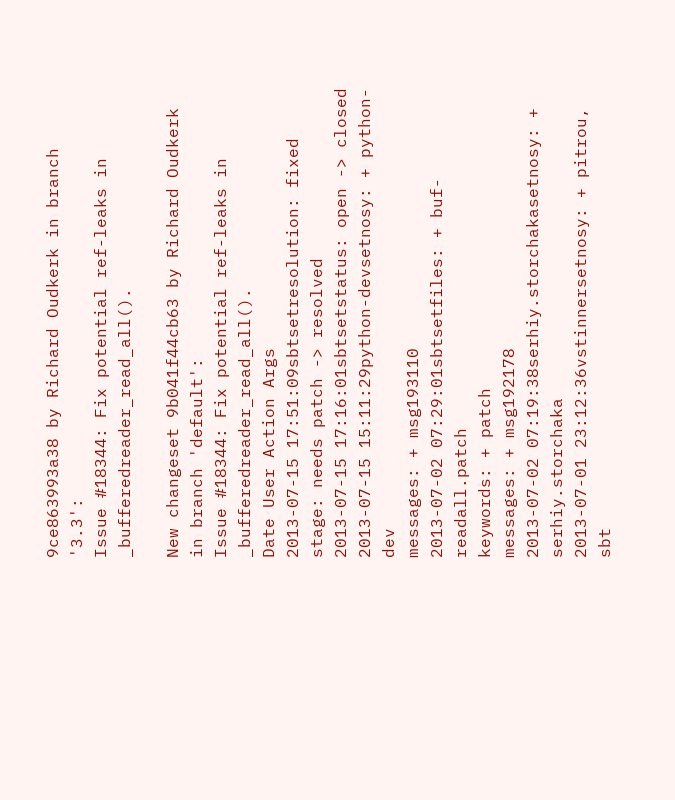9ce863993a38 by Richard Oudkerk in branch '3.3':
Issue #18344: Fix potential ref-leaks in _bufferedreader_read_all().

New changeset 9b041f44cb63 by Richard Oudkerk in branch 'default':
Issue #18344: Fix potential ref-leaks in _bufferedreader_read_all().
Date User Action Args
2013-07-15 17:51:09sbtsetresolution: fixed
stage: needs patch -> resolved
2013-07-15 17:16:01sbtsetstatus: open -> closed
2013-07-15 15:11:29python-devsetnosy: + python-dev
messages: + msg193110
2013-07-02 07:29:01sbtsetfiles: + buf-readall.patch
keywords: + patch
messages: + msg192178
2013-07-02 07:19:38serhiy.storchakasetnosy: + serhiy.storchaka
2013-07-01 23:12:36vstinnersetnosy: + pitrou, sbt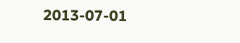2013-07-01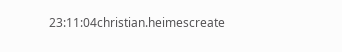23:11:04christian.heimescreate